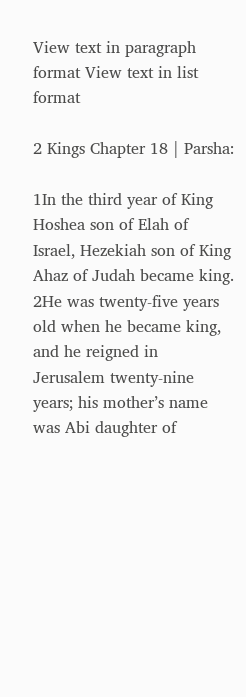View text in paragraph format View text in list format

2 Kings Chapter 18 | Parsha:

1In the third year of King Hoshea son of Elah of Israel, Hezekiah son of King Ahaz of Judah became king. 2He was twenty-five years old when he became king, and he reigned in Jerusalem twenty-nine years; his mother’s name was Abi daughter of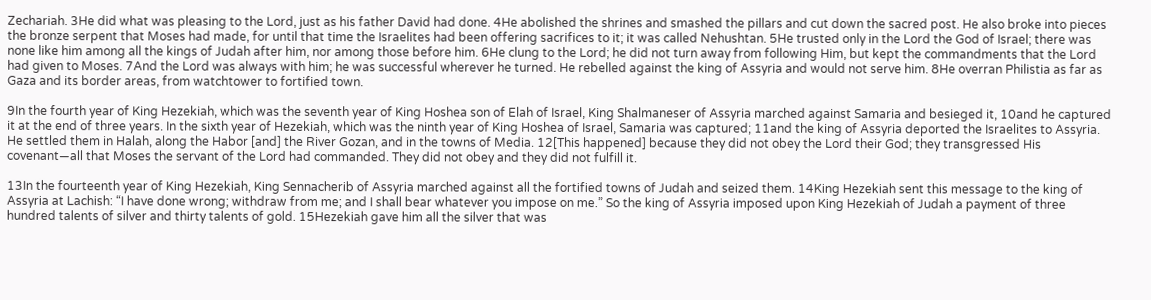Zechariah. 3He did what was pleasing to the Lord, just as his father David had done. 4He abolished the shrines and smashed the pillars and cut down the sacred post. He also broke into pieces the bronze serpent that Moses had made, for until that time the Israelites had been offering sacrifices to it; it was called Nehushtan. 5He trusted only in the Lord the God of Israel; there was none like him among all the kings of Judah after him, nor among those before him. 6He clung to the Lord; he did not turn away from following Him, but kept the commandments that the Lord had given to Moses. 7And the Lord was always with him; he was successful wherever he turned. He rebelled against the king of Assyria and would not serve him. 8He overran Philistia as far as Gaza and its border areas, from watchtower to fortified town.

9In the fourth year of King Hezekiah, which was the seventh year of King Hoshea son of Elah of Israel, King Shalmaneser of Assyria marched against Samaria and besieged it, 10and he captured it at the end of three years. In the sixth year of Hezekiah, which was the ninth year of King Hoshea of Israel, Samaria was captured; 11and the king of Assyria deported the Israelites to Assyria. He settled them in Halah, along the Habor [and] the River Gozan, and in the towns of Media. 12[This happened] because they did not obey the Lord their God; they transgressed His covenant—all that Moses the servant of the Lord had commanded. They did not obey and they did not fulfill it.

13In the fourteenth year of King Hezekiah, King Sennacherib of Assyria marched against all the fortified towns of Judah and seized them. 14King Hezekiah sent this message to the king of Assyria at Lachish: “I have done wrong; withdraw from me; and I shall bear whatever you impose on me.” So the king of Assyria imposed upon King Hezekiah of Judah a payment of three hundred talents of silver and thirty talents of gold. 15Hezekiah gave him all the silver that was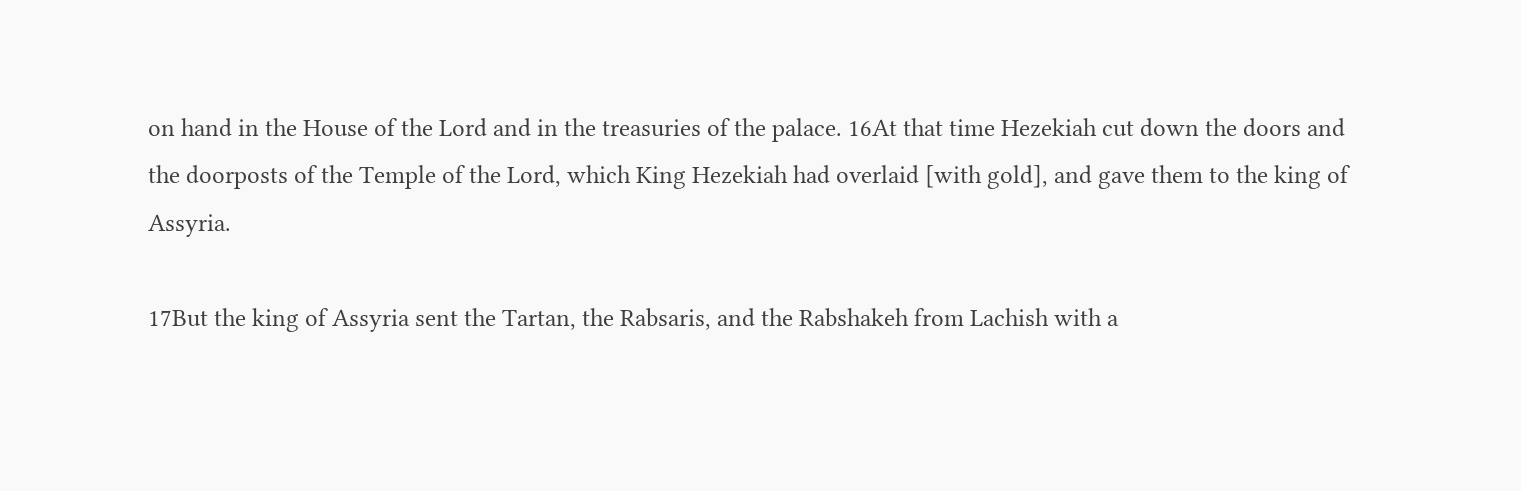on hand in the House of the Lord and in the treasuries of the palace. 16At that time Hezekiah cut down the doors and the doorposts of the Temple of the Lord, which King Hezekiah had overlaid [with gold], and gave them to the king of Assyria.

17But the king of Assyria sent the Tartan, the Rabsaris, and the Rabshakeh from Lachish with a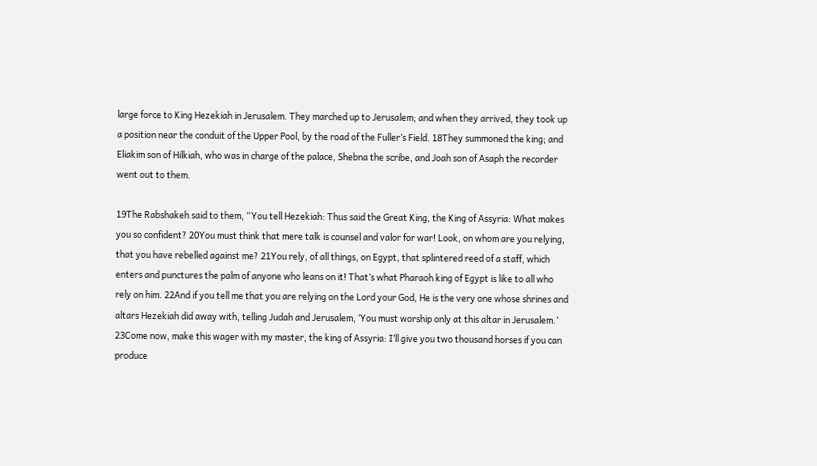large force to King Hezekiah in Jerusalem. They marched up to Jerusalem; and when they arrived, they took up a position near the conduit of the Upper Pool, by the road of the Fuller’s Field. 18They summoned the king; and Eliakim son of Hilkiah, who was in charge of the palace, Shebna the scribe, and Joah son of Asaph the recorder went out to them.

19The Rabshakeh said to them, “You tell Hezekiah: Thus said the Great King, the King of Assyria: What makes you so confident? 20You must think that mere talk is counsel and valor for war! Look, on whom are you relying, that you have rebelled against me? 21You rely, of all things, on Egypt, that splintered reed of a staff, which enters and punctures the palm of anyone who leans on it! That’s what Pharaoh king of Egypt is like to all who rely on him. 22And if you tell me that you are relying on the Lord your God, He is the very one whose shrines and altars Hezekiah did away with, telling Judah and Jerusalem, ‘You must worship only at this altar in Jerusalem.’ 23Come now, make this wager with my master, the king of Assyria: I’ll give you two thousand horses if you can produce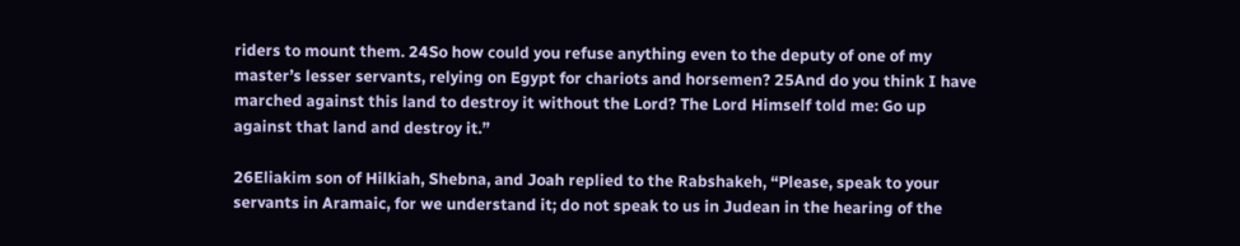riders to mount them. 24So how could you refuse anything even to the deputy of one of my master’s lesser servants, relying on Egypt for chariots and horsemen? 25And do you think I have marched against this land to destroy it without the Lord? The Lord Himself told me: Go up against that land and destroy it.”

26Eliakim son of Hilkiah, Shebna, and Joah replied to the Rabshakeh, “Please, speak to your servants in Aramaic, for we understand it; do not speak to us in Judean in the hearing of the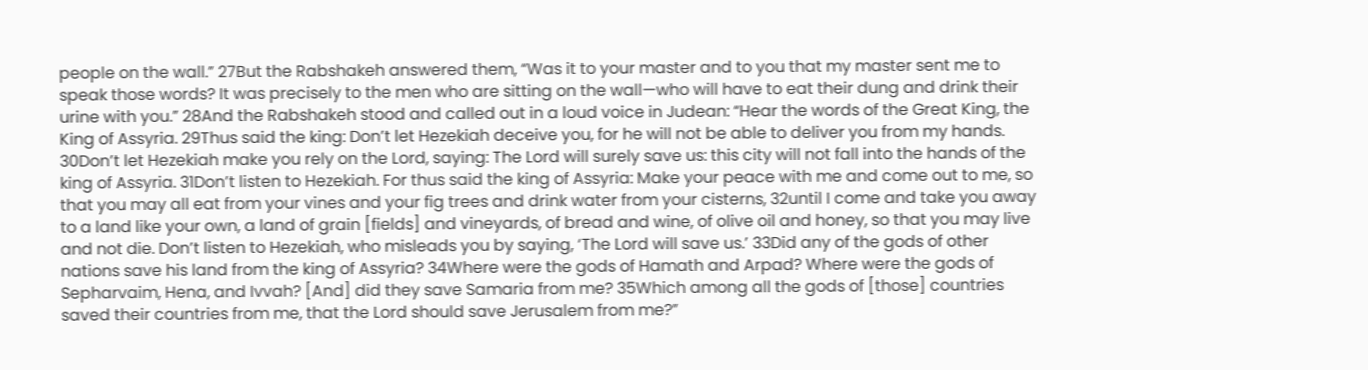people on the wall.” 27But the Rabshakeh answered them, “Was it to your master and to you that my master sent me to speak those words? It was precisely to the men who are sitting on the wall—who will have to eat their dung and drink their urine with you.” 28And the Rabshakeh stood and called out in a loud voice in Judean: “Hear the words of the Great King, the King of Assyria. 29Thus said the king: Don’t let Hezekiah deceive you, for he will not be able to deliver you from my hands. 30Don’t let Hezekiah make you rely on the Lord, saying: The Lord will surely save us: this city will not fall into the hands of the king of Assyria. 31Don’t listen to Hezekiah. For thus said the king of Assyria: Make your peace with me and come out to me, so that you may all eat from your vines and your fig trees and drink water from your cisterns, 32until I come and take you away to a land like your own, a land of grain [fields] and vineyards, of bread and wine, of olive oil and honey, so that you may live and not die. Don’t listen to Hezekiah, who misleads you by saying, ‘The Lord will save us.’ 33Did any of the gods of other nations save his land from the king of Assyria? 34Where were the gods of Hamath and Arpad? Where were the gods of Sepharvaim, Hena, and Ivvah? [And] did they save Samaria from me? 35Which among all the gods of [those] countries saved their countries from me, that the Lord should save Jerusalem from me?”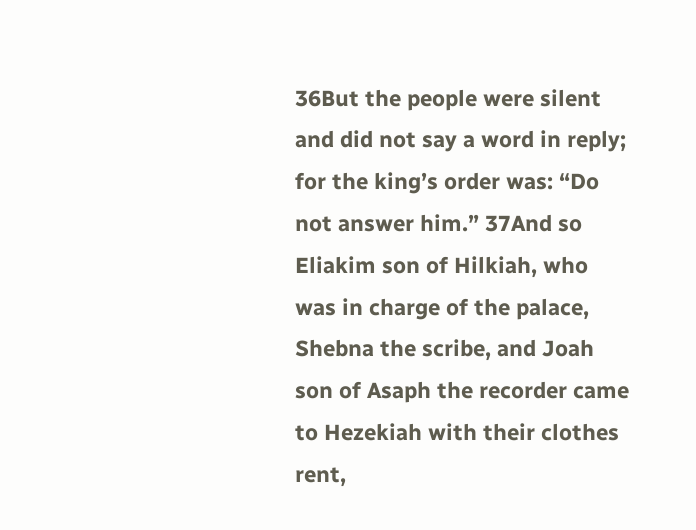36But the people were silent and did not say a word in reply; for the king’s order was: “Do not answer him.” 37And so Eliakim son of Hilkiah, who was in charge of the palace, Shebna the scribe, and Joah son of Asaph the recorder came to Hezekiah with their clothes rent,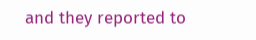and they reported to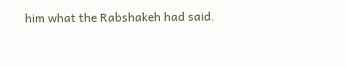him what the Rabshakeh had said.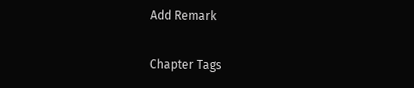Add Remark

Chapter Tags